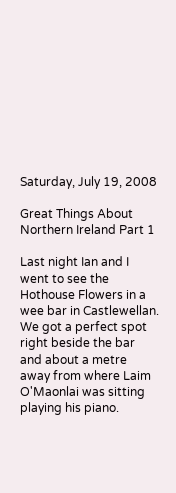Saturday, July 19, 2008

Great Things About Northern Ireland Part 1

Last night Ian and I went to see the Hothouse Flowers in a wee bar in Castlewellan. We got a perfect spot right beside the bar and about a metre away from where Laim O'Maonlai was sitting playing his piano.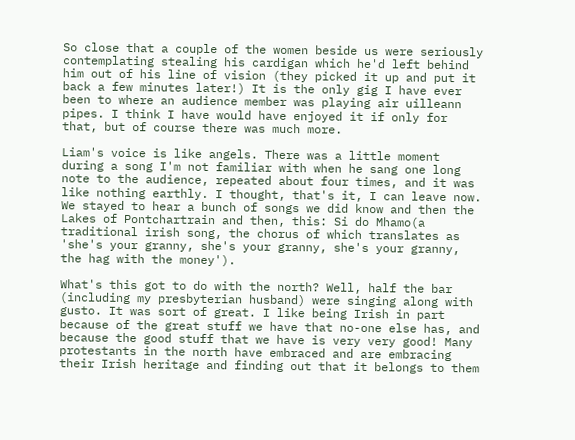So close that a couple of the women beside us were seriously contemplating stealing his cardigan which he'd left behind him out of his line of vision (they picked it up and put it back a few minutes later!) It is the only gig I have ever been to where an audience member was playing air uilleann pipes. I think I have would have enjoyed it if only for that, but of course there was much more.

Liam's voice is like angels. There was a little moment during a song I'm not familiar with when he sang one long note to the audience, repeated about four times, and it was like nothing earthly. I thought, that's it, I can leave now. We stayed to hear a bunch of songs we did know and then the Lakes of Pontchartrain and then, this: Si do Mhamo(a traditional irish song, the chorus of which translates as 'she's your granny, she's your granny, she's your granny, the hag with the money').

What's this got to do with the north? Well, half the bar (including my presbyterian husband) were singing along with gusto. It was sort of great. I like being Irish in part because of the great stuff we have that no-one else has, and because the good stuff that we have is very very good! Many protestants in the north have embraced and are embracing their Irish heritage and finding out that it belongs to them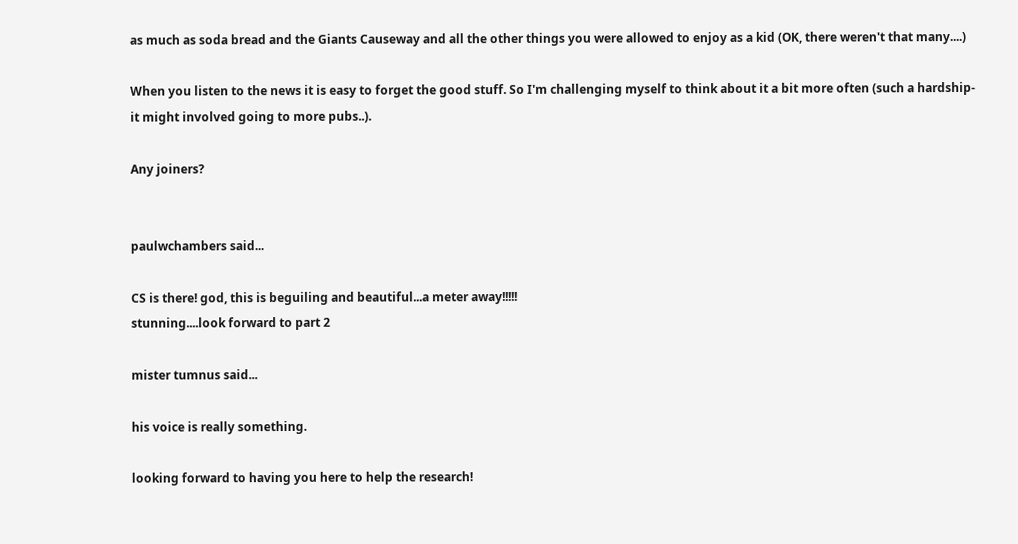as much as soda bread and the Giants Causeway and all the other things you were allowed to enjoy as a kid (OK, there weren't that many....)

When you listen to the news it is easy to forget the good stuff. So I'm challenging myself to think about it a bit more often (such a hardship- it might involved going to more pubs..).

Any joiners?


paulwchambers said...

CS is there! god, this is beguiling and beautiful...a meter away!!!!!
stunning....look forward to part 2

mister tumnus said...

his voice is really something.

looking forward to having you here to help the research!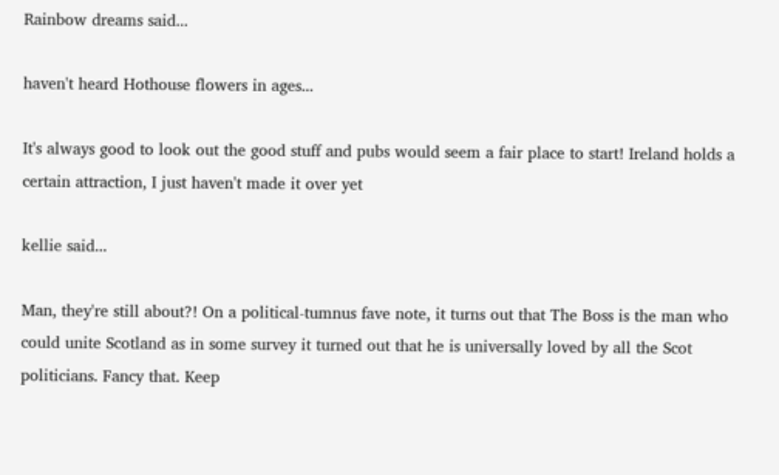Rainbow dreams said...

haven't heard Hothouse flowers in ages...

It's always good to look out the good stuff and pubs would seem a fair place to start! Ireland holds a certain attraction, I just haven't made it over yet

kellie said...

Man, they're still about?! On a political-tumnus fave note, it turns out that The Boss is the man who could unite Scotland as in some survey it turned out that he is universally loved by all the Scot politicians. Fancy that. Keep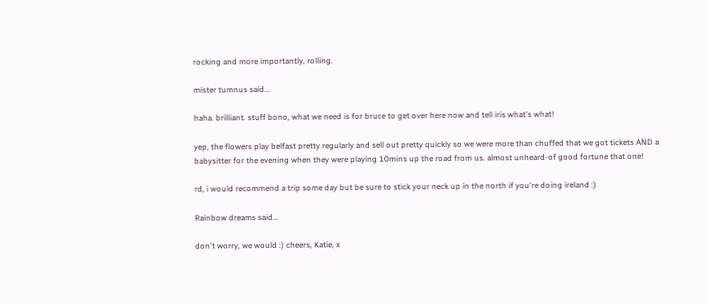rocking and more importantly, rolling.

mister tumnus said...

haha. brilliant. stuff bono, what we need is for bruce to get over here now and tell iris what's what!

yep, the flowers play belfast pretty regularly and sell out pretty quickly so we were more than chuffed that we got tickets AND a babysitter for the evening when they were playing 10mins up the road from us. almost unheard-of good fortune that one!

rd, i would recommend a trip some day but be sure to stick your neck up in the north if you're doing ireland :)

Rainbow dreams said...

don't worry, we would :) cheers, Katie, x